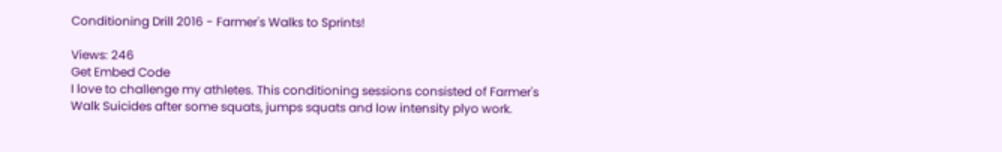Conditioning Drill 2016 - Farmer's Walks to Sprints!

Views: 246
Get Embed Code
I love to challenge my athletes. This conditioning sessions consisted of Farmer's Walk Suicides after some squats, jumps squats and low intensity plyo work.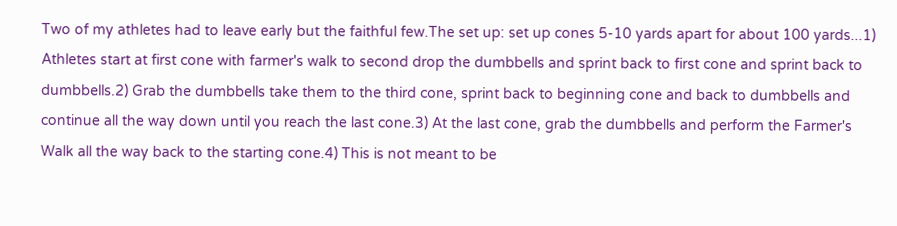Two of my athletes had to leave early but the faithful few.The set up: set up cones 5-10 yards apart for about 100 yards...1) Athletes start at first cone with farmer's walk to second drop the dumbbells and sprint back to first cone and sprint back to dumbbells.2) Grab the dumbbells take them to the third cone, sprint back to beginning cone and back to dumbbells and continue all the way down until you reach the last cone.3) At the last cone, grab the dumbbells and perform the Farmer's Walk all the way back to the starting cone.4) This is not meant to be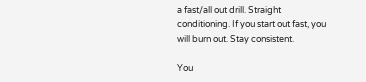a fast/all out drill. Straight conditioning. If you start out fast, you will burn out. Stay consistent.

You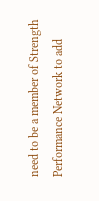need to be a member of Strength Performance Network to add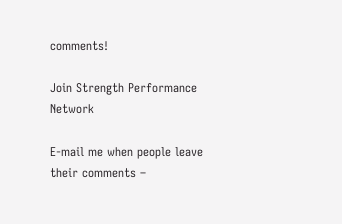comments!

Join Strength Performance Network

E-mail me when people leave their comments –